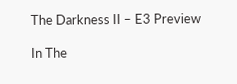The Darkness II – E3 Preview

In The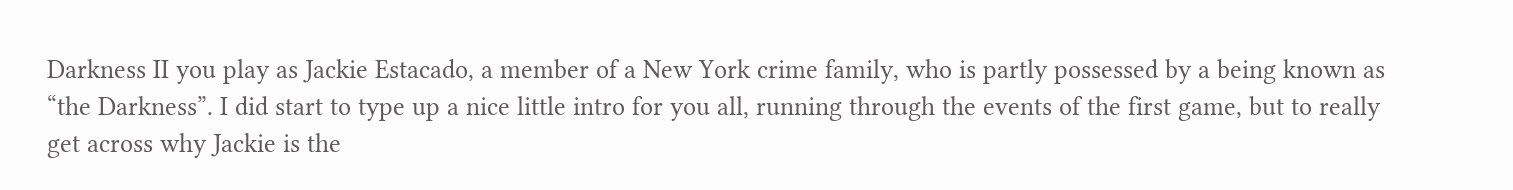Darkness II you play as Jackie Estacado, a member of a New York crime family, who is partly possessed by a being known as “the Darkness”. I did start to type up a nice little intro for you all, running through the events of the first game, but to really get across why Jackie is the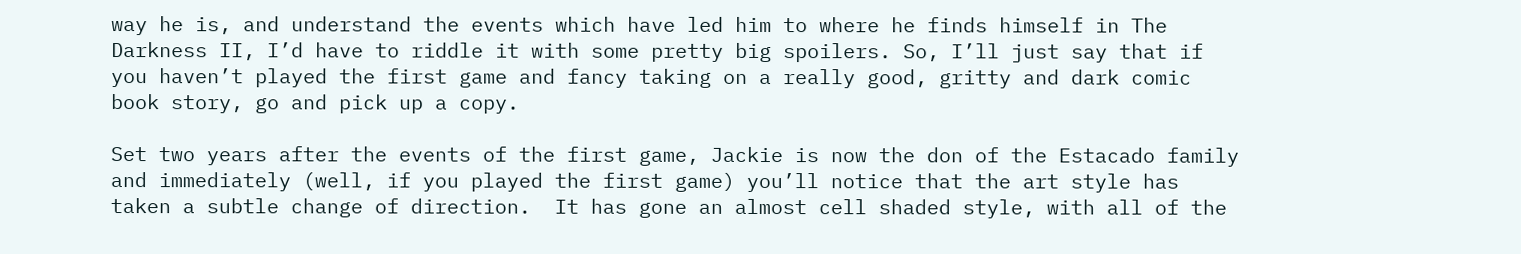way he is, and understand the events which have led him to where he finds himself in The Darkness II, I’d have to riddle it with some pretty big spoilers. So, I’ll just say that if you haven’t played the first game and fancy taking on a really good, gritty and dark comic book story, go and pick up a copy.

Set two years after the events of the first game, Jackie is now the don of the Estacado family and immediately (well, if you played the first game) you’ll notice that the art style has taken a subtle change of direction.  It has gone an almost cell shaded style, with all of the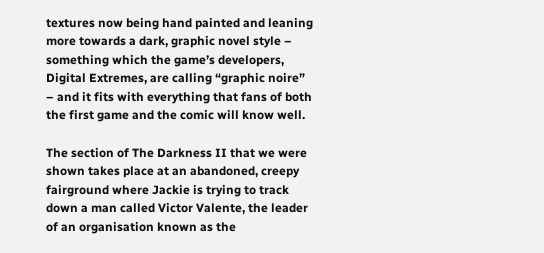textures now being hand painted and leaning more towards a dark, graphic novel style – something which the game’s developers, Digital Extremes, are calling “graphic noire” – and it fits with everything that fans of both the first game and the comic will know well.

The section of The Darkness II that we were shown takes place at an abandoned, creepy fairground where Jackie is trying to track down a man called Victor Valente, the leader of an organisation known as the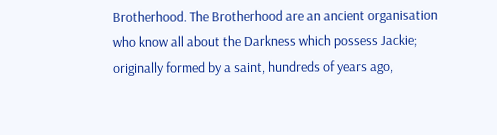Brotherhood. The Brotherhood are an ancient organisation who know all about the Darkness which possess Jackie; originally formed by a saint, hundreds of years ago,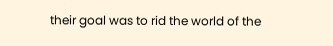their goal was to rid the world of the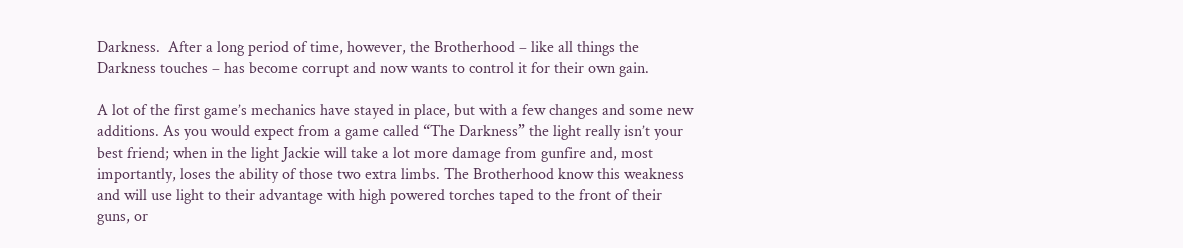Darkness.  After a long period of time, however, the Brotherhood – like all things the Darkness touches – has become corrupt and now wants to control it for their own gain.

A lot of the first game’s mechanics have stayed in place, but with a few changes and some new additions. As you would expect from a game called “The Darkness” the light really isn’t your best friend; when in the light Jackie will take a lot more damage from gunfire and, most importantly, loses the ability of those two extra limbs. The Brotherhood know this weakness and will use light to their advantage with high powered torches taped to the front of their guns, or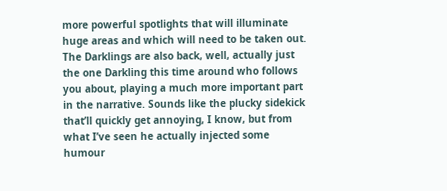more powerful spotlights that will illuminate huge areas and which will need to be taken out. The Darklings are also back, well, actually just the one Darkling this time around who follows you about, playing a much more important part in the narrative. Sounds like the plucky sidekick that’ll quickly get annoying, I know, but from what I’ve seen he actually injected some humour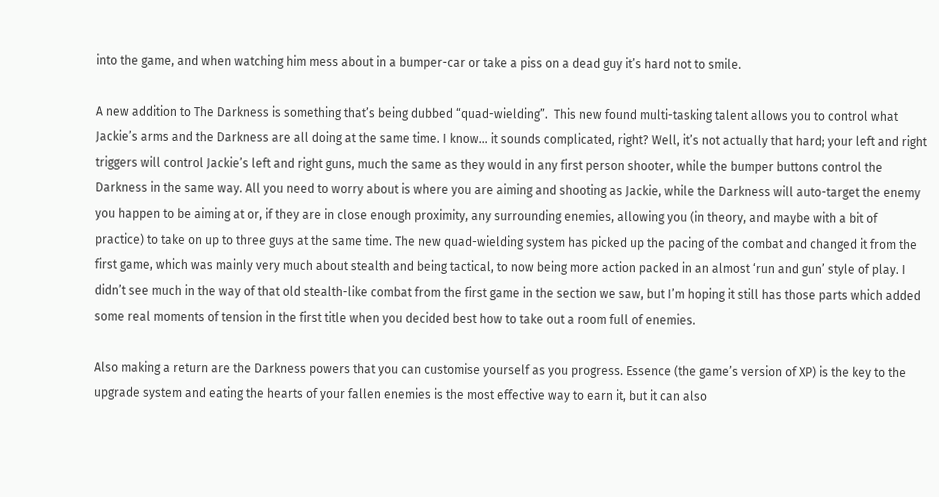into the game, and when watching him mess about in a bumper-car or take a piss on a dead guy it’s hard not to smile.

A new addition to The Darkness is something that’s being dubbed “quad-wielding”.  This new found multi-tasking talent allows you to control what Jackie’s arms and the Darkness are all doing at the same time. I know… it sounds complicated, right? Well, it’s not actually that hard; your left and right triggers will control Jackie’s left and right guns, much the same as they would in any first person shooter, while the bumper buttons control the Darkness in the same way. All you need to worry about is where you are aiming and shooting as Jackie, while the Darkness will auto-target the enemy you happen to be aiming at or, if they are in close enough proximity, any surrounding enemies, allowing you (in theory, and maybe with a bit of practice) to take on up to three guys at the same time. The new quad-wielding system has picked up the pacing of the combat and changed it from the first game, which was mainly very much about stealth and being tactical, to now being more action packed in an almost ‘run and gun’ style of play. I didn’t see much in the way of that old stealth-like combat from the first game in the section we saw, but I’m hoping it still has those parts which added some real moments of tension in the first title when you decided best how to take out a room full of enemies.

Also making a return are the Darkness powers that you can customise yourself as you progress. Essence (the game’s version of XP) is the key to the upgrade system and eating the hearts of your fallen enemies is the most effective way to earn it, but it can also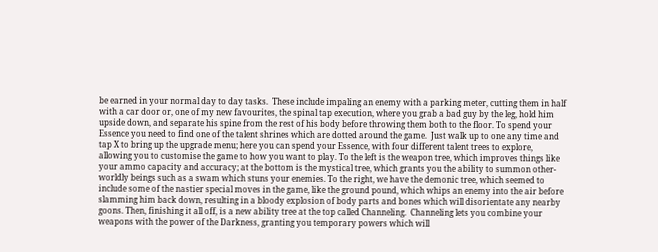be earned in your normal day to day tasks.  These include impaling an enemy with a parking meter, cutting them in half with a car door or, one of my new favourites, the spinal tap execution, where you grab a bad guy by the leg, hold him upside down, and separate his spine from the rest of his body before throwing them both to the floor. To spend your Essence you need to find one of the talent shrines which are dotted around the game.  Just walk up to one any time and tap X to bring up the upgrade menu; here you can spend your Essence, with four different talent trees to explore, allowing you to customise the game to how you want to play. To the left is the weapon tree, which improves things like your ammo capacity and accuracy; at the bottom is the mystical tree, which grants you the ability to summon other-worldly beings such as a swam which stuns your enemies. To the right, we have the demonic tree, which seemed to include some of the nastier special moves in the game, like the ground pound, which whips an enemy into the air before slamming him back down, resulting in a bloody explosion of body parts and bones which will disorientate any nearby goons. Then, finishing it all off, is a new ability tree at the top called Channeling.  Channeling lets you combine your weapons with the power of the Darkness, granting you temporary powers which will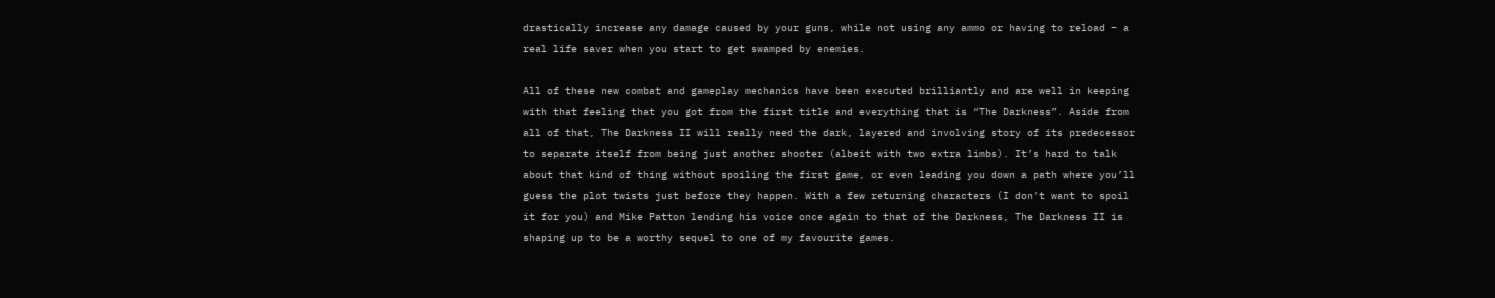drastically increase any damage caused by your guns, while not using any ammo or having to reload – a real life saver when you start to get swamped by enemies.

All of these new combat and gameplay mechanics have been executed brilliantly and are well in keeping with that feeling that you got from the first title and everything that is “The Darkness”. Aside from all of that, The Darkness II will really need the dark, layered and involving story of its predecessor to separate itself from being just another shooter (albeit with two extra limbs). It’s hard to talk about that kind of thing without spoiling the first game, or even leading you down a path where you’ll guess the plot twists just before they happen. With a few returning characters (I don’t want to spoil it for you) and Mike Patton lending his voice once again to that of the Darkness, The Darkness II is shaping up to be a worthy sequel to one of my favourite games.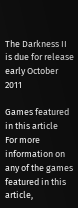The Darkness II is due for release early October 2011

Games featured in this article
For more information on any of the games featured in this article,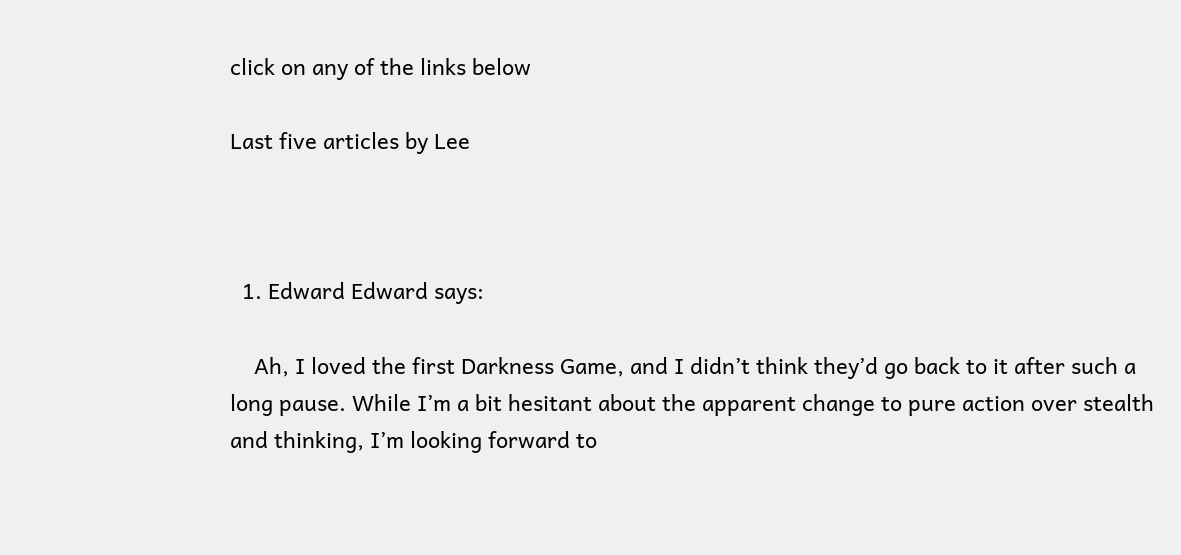click on any of the links below

Last five articles by Lee



  1. Edward Edward says:

    Ah, I loved the first Darkness Game, and I didn’t think they’d go back to it after such a long pause. While I’m a bit hesitant about the apparent change to pure action over stealth and thinking, I’m looking forward to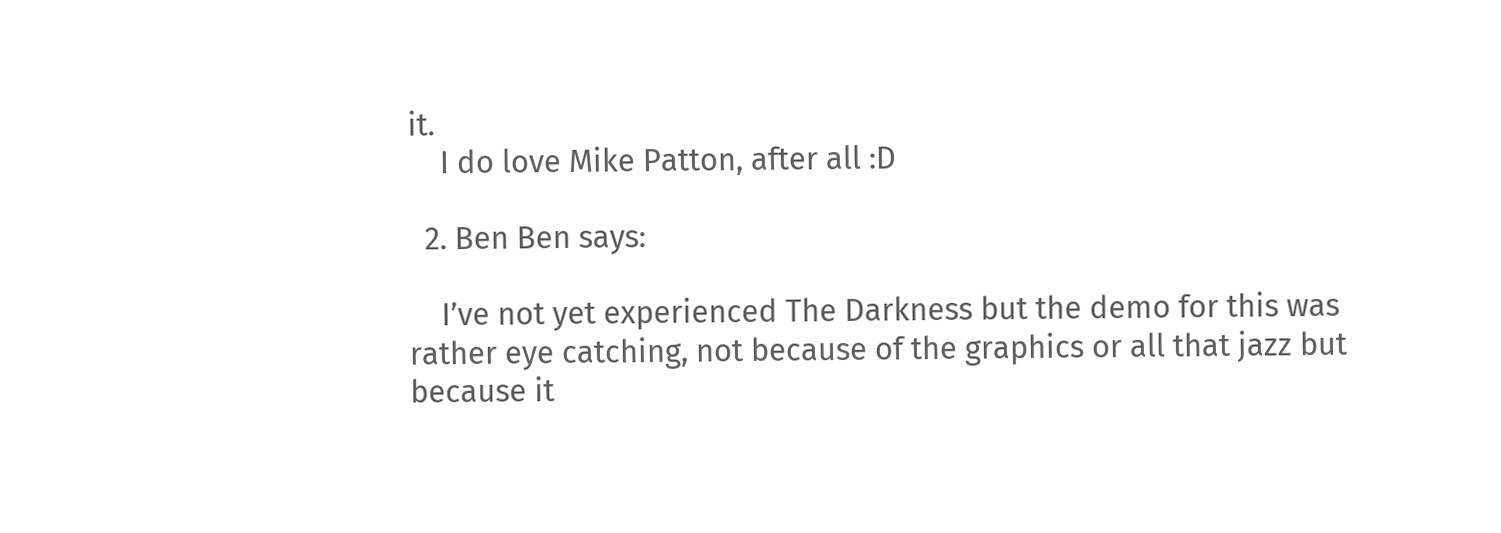it.
    I do love Mike Patton, after all :D

  2. Ben Ben says:

    I’ve not yet experienced The Darkness but the demo for this was rather eye catching, not because of the graphics or all that jazz but because it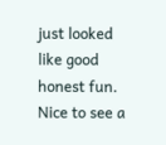just looked like good honest fun. Nice to see a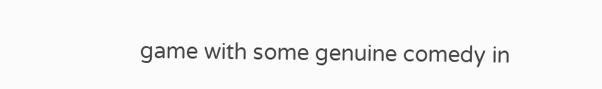game with some genuine comedy in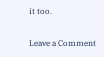it too.

Leave a Comment